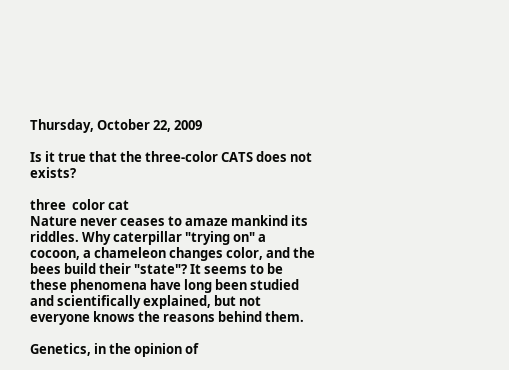Thursday, October 22, 2009

Is it true that the three-color CATS does not exists?

three  color cat
Nature never ceases to amaze mankind its riddles. Why caterpillar "trying on" a cocoon, a chameleon changes color, and the bees build their "state"? It seems to be these phenomena have long been studied and scientifically explained, but not everyone knows the reasons behind them.

Genetics, in the opinion of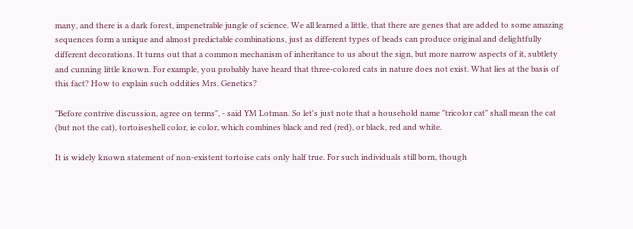many, and there is a dark forest, impenetrable jungle of science. We all learned a little, that there are genes that are added to some amazing sequences form a unique and almost predictable combinations, just as different types of beads can produce original and delightfully different decorations. It turns out that a common mechanism of inheritance to us about the sign, but more narrow aspects of it, subtlety and cunning little known. For example, you probably have heard that three-colored cats in nature does not exist. What lies at the basis of this fact? How to explain such oddities Mrs. Genetics?

"Before contrive discussion, agree on terms", - said YM Lotman. So let's just note that a household name "tricolor cat" shall mean the cat (but not the cat), tortoiseshell color, ie color, which combines black and red (red), or black, red and white.

It is widely known statement of non-existent tortoise cats only half true. For such individuals still born, though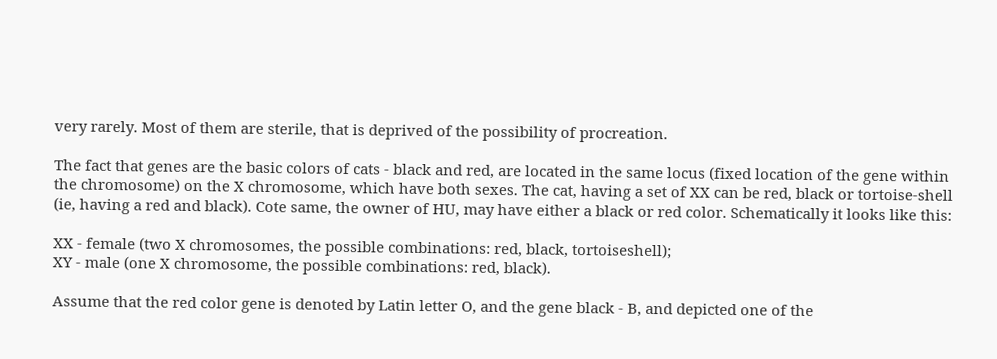very rarely. Most of them are sterile, that is deprived of the possibility of procreation.

The fact that genes are the basic colors of cats - black and red, are located in the same locus (fixed location of the gene within the chromosome) on the X chromosome, which have both sexes. The cat, having a set of XX can be red, black or tortoise-shell (ie, having a red and black). Cote same, the owner of HU, may have either a black or red color. Schematically it looks like this:

XX - female (two X chromosomes, the possible combinations: red, black, tortoiseshell);
XY - male (one X chromosome, the possible combinations: red, black).

Assume that the red color gene is denoted by Latin letter O, and the gene black - B, and depicted one of the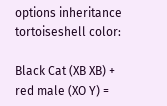options inheritance tortoiseshell color:

Black Cat (XB XB) + red male (XO Y) =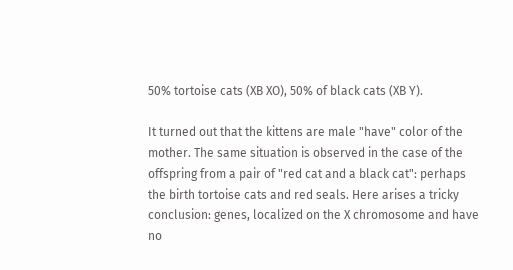50% tortoise cats (XB XO), 50% of black cats (XB Y).

It turned out that the kittens are male "have" color of the mother. The same situation is observed in the case of the offspring from a pair of "red cat and a black cat": perhaps the birth tortoise cats and red seals. Here arises a tricky conclusion: genes, localized on the X chromosome and have no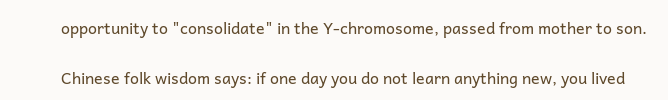opportunity to "consolidate" in the Y-chromosome, passed from mother to son.

Chinese folk wisdom says: if one day you do not learn anything new, you lived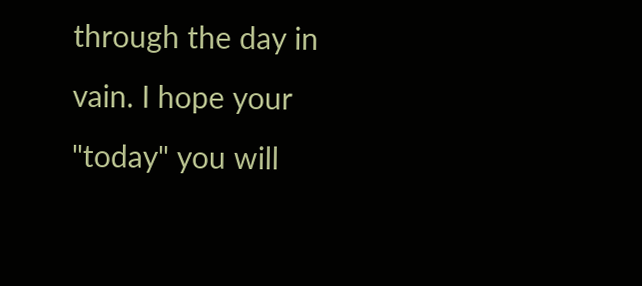through the day in vain. I hope your "today" you will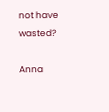not have wasted?

Anna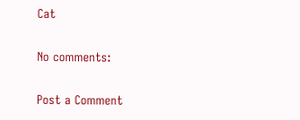Cat

No comments:

Post a Comment